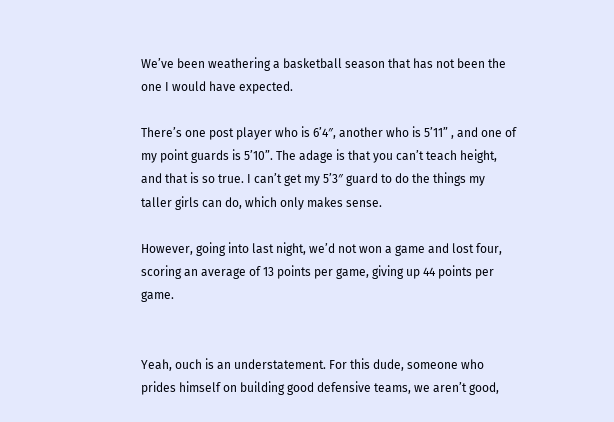We’ve been weathering a basketball season that has not been the one I would have expected.

There’s one post player who is 6’4″, another who is 5’11” , and one of my point guards is 5’10”. The adage is that you can’t teach height, and that is so true. I can’t get my 5’3″ guard to do the things my taller girls can do, which only makes sense.

However, going into last night, we’d not won a game and lost four, scoring an average of 13 points per game, giving up 44 points per game.


Yeah, ouch is an understatement. For this dude, someone who prides himself on building good defensive teams, we aren’t good,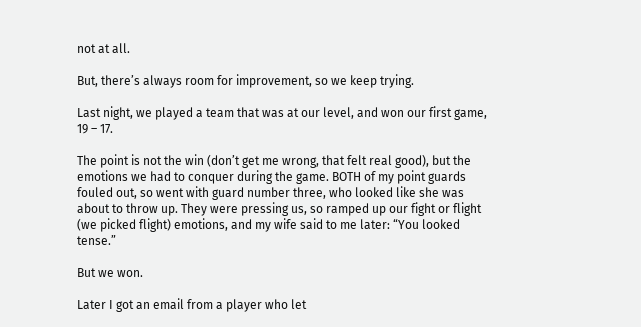not at all.

But, there’s always room for improvement, so we keep trying.

Last night, we played a team that was at our level, and won our first game, 19 – 17.

The point is not the win (don’t get me wrong, that felt real good), but the emotions we had to conquer during the game. BOTH of my point guards fouled out, so went with guard number three, who looked like she was about to throw up. They were pressing us, so ramped up our fight or flight (we picked flight) emotions, and my wife said to me later: “You looked tense.”

But we won.

Later I got an email from a player who let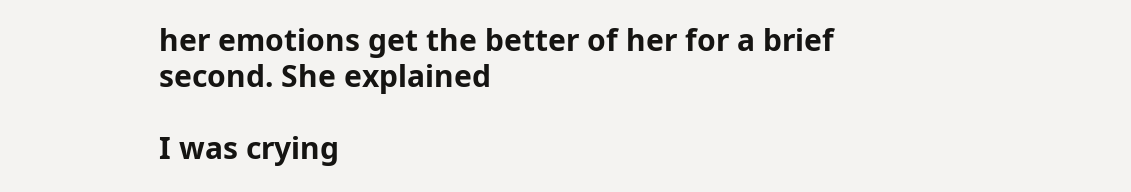her emotions get the better of her for a brief second. She explained

I was crying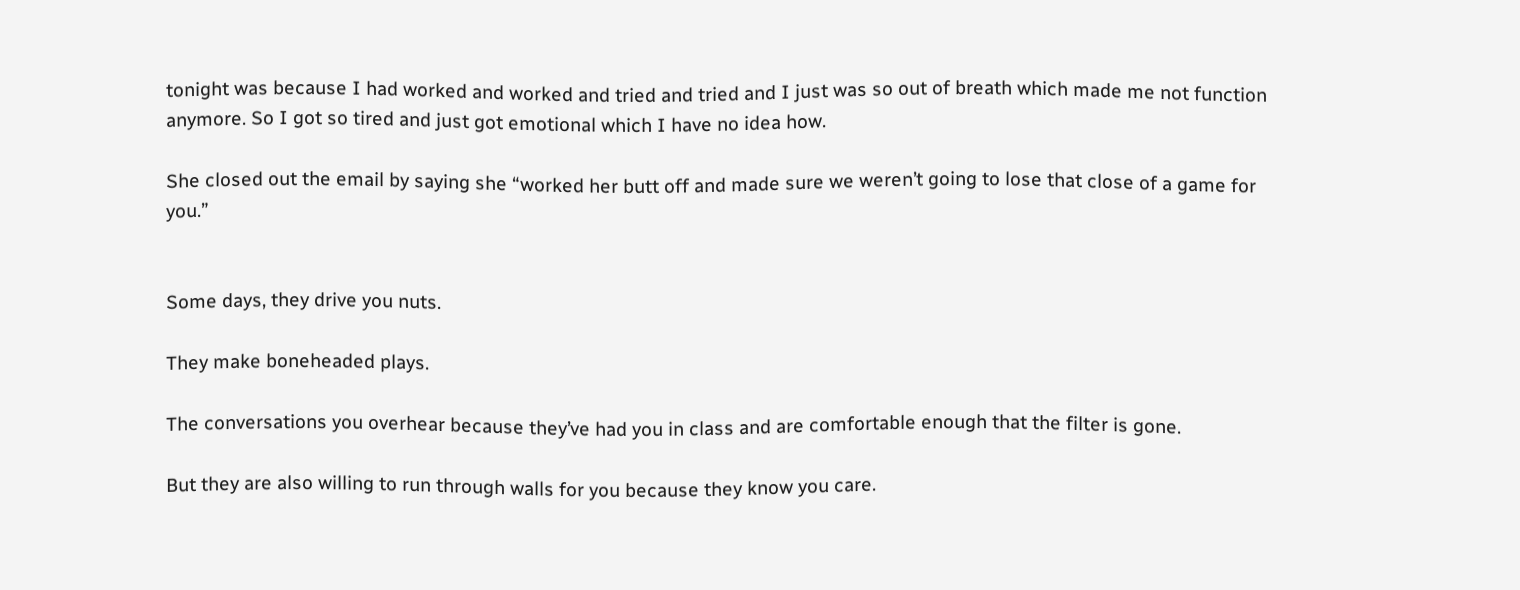tonight was because I had worked and worked and tried and tried and I just was so out of breath which made me not function anymore. So I got so tired and just got emotional which I have no idea how.

She closed out the email by saying she “worked her butt off and made sure we weren’t going to lose that close of a game for you.”


Some days, they drive you nuts.

They make boneheaded plays.

The conversations you overhear because they’ve had you in class and are comfortable enough that the filter is gone.

But they are also willing to run through walls for you because they know you care.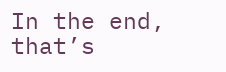In the end, that’s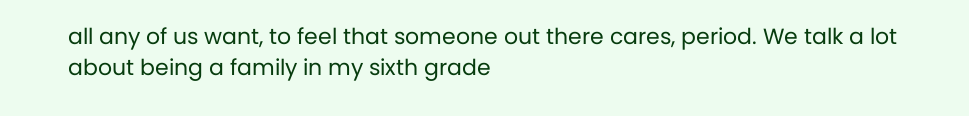all any of us want, to feel that someone out there cares, period. We talk a lot about being a family in my sixth grade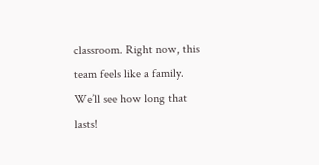classroom. Right now, this team feels like a family. We’ll see how long that lasts!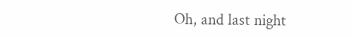Oh, and last night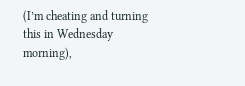(I’m cheating and turning this in Wednesday morning),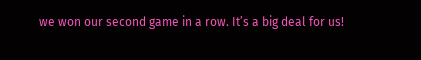we won our second game in a row. It’s a big deal for us!